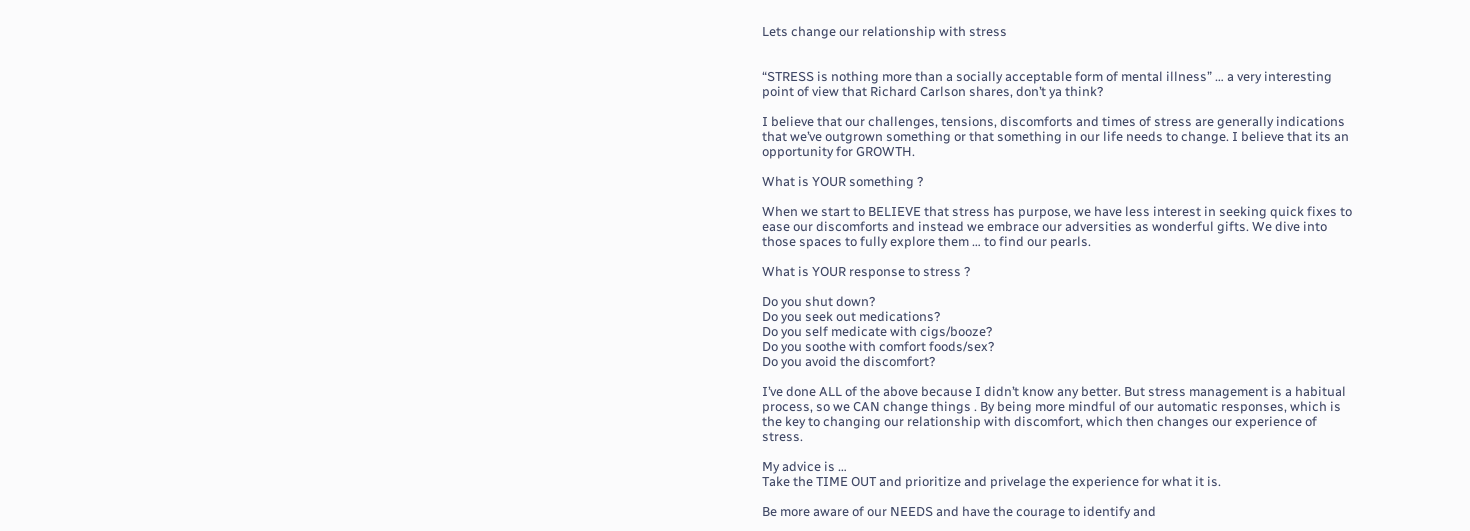Lets change our relationship with stress


“STRESS is nothing more than a socially acceptable form of mental illness” … a very interesting point of view that Richard Carlson shares, don’t ya think?

I believe that our challenges, tensions, discomforts and times of stress are generally indications that we’ve outgrown something or that something in our life needs to change. I believe that its an opportunity for GROWTH.

What is YOUR something ?

When we start to BELIEVE that stress has purpose, we have less interest in seeking quick fixes to ease our discomforts and instead we embrace our adversities as wonderful gifts. We dive into those spaces to fully explore them … to find our pearls.

What is YOUR response to stress ?

Do you shut down?
Do you seek out medications?
Do you self medicate with cigs/booze?
Do you soothe with comfort foods/sex?
Do you avoid the discomfort?

I’ve done ALL of the above because I didn’t know any better. But stress management is a habitual process, so we CAN change things . By being more mindful of our automatic responses, which is the key to changing our relationship with discomfort, which then changes our experience of stress.

My advice is …
Take the TIME OUT and prioritize and privelage the experience for what it is.

Be more aware of our NEEDS and have the courage to identify and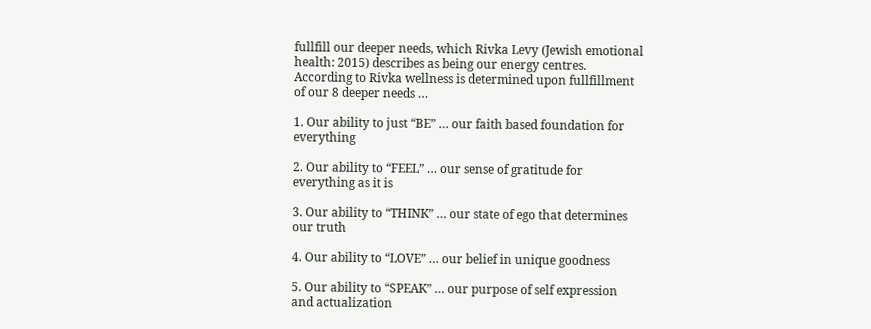fullfill our deeper needs, which Rivka Levy (Jewish emotional health: 2015) describes as being our energy centres. According to Rivka wellness is determined upon fullfillment of our 8 deeper needs …

1. Our ability to just “BE” … our faith based foundation for everything

2. Our ability to “FEEL” … our sense of gratitude for everything as it is

3. Our ability to “THINK” … our state of ego that determines our truth

4. Our ability to “LOVE” … our belief in unique goodness

5. Our ability to “SPEAK” … our purpose of self expression and actualization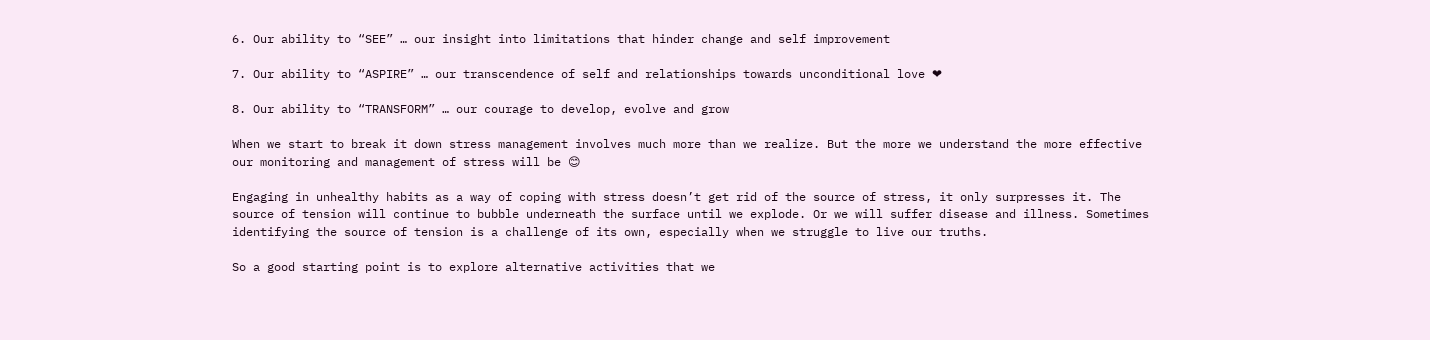6. Our ability to “SEE” … our insight into limitations that hinder change and self improvement

7. Our ability to “ASPIRE” … our transcendence of self and relationships towards unconditional love ❤

8. Our ability to “TRANSFORM” … our courage to develop, evolve and grow

When we start to break it down stress management involves much more than we realize. But the more we understand the more effective our monitoring and management of stress will be 😊

Engaging in unhealthy habits as a way of coping with stress doesn’t get rid of the source of stress, it only surpresses it. The source of tension will continue to bubble underneath the surface until we explode. Or we will suffer disease and illness. Sometimes identifying the source of tension is a challenge of its own, especially when we struggle to live our truths.

So a good starting point is to explore alternative activities that we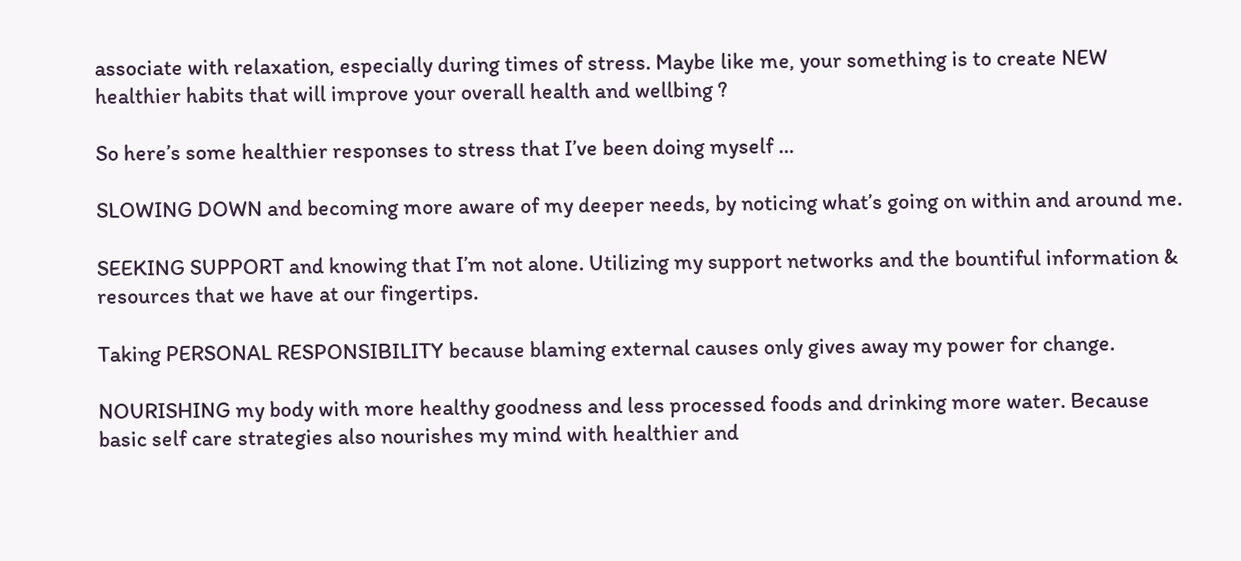associate with relaxation, especially during times of stress. Maybe like me, your something is to create NEW healthier habits that will improve your overall health and wellbing ?

So here’s some healthier responses to stress that I’ve been doing myself …

SLOWING DOWN and becoming more aware of my deeper needs, by noticing what’s going on within and around me.

SEEKING SUPPORT and knowing that I’m not alone. Utilizing my support networks and the bountiful information & resources that we have at our fingertips.

Taking PERSONAL RESPONSIBILITY because blaming external causes only gives away my power for change.

NOURISHING my body with more healthy goodness and less processed foods and drinking more water. Because basic self care strategies also nourishes my mind with healthier and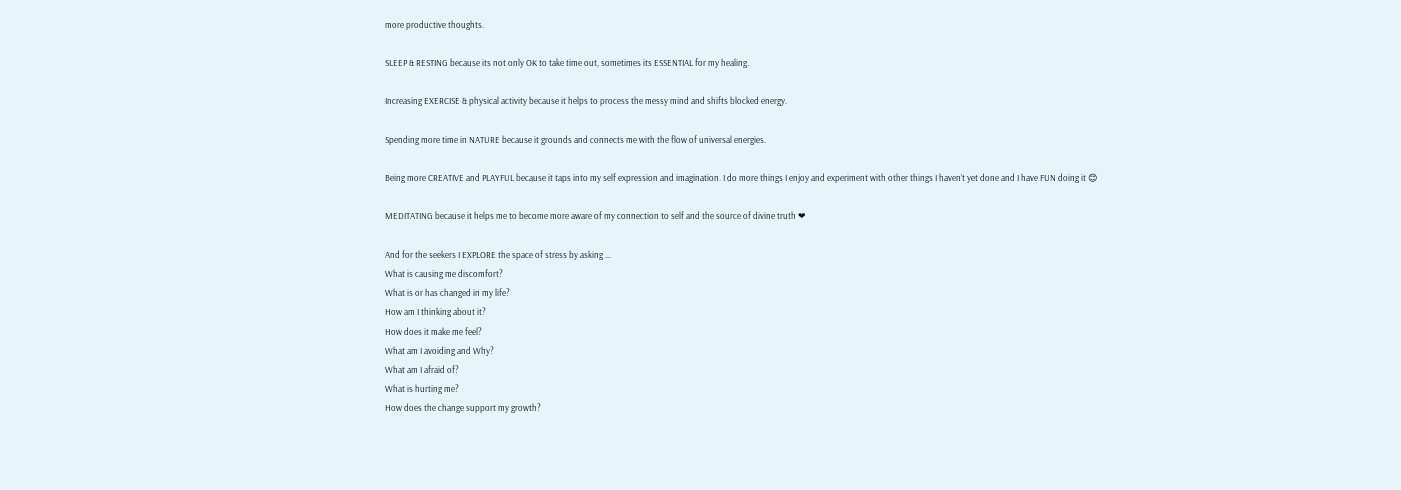more productive thoughts.

SLEEP & RESTING because its not only OK to take time out, sometimes its ESSENTIAL for my healing.

Increasing EXERCISE & physical activity because it helps to process the messy mind and shifts blocked energy.

Spending more time in NATURE because it grounds and connects me with the flow of universal energies.

Being more CREATIVE and PLAYFUL because it taps into my self expression and imagination. I do more things I enjoy and experiment with other things I haven’t yet done and I have FUN doing it 😊

MEDITATING because it helps me to become more aware of my connection to self and the source of divine truth ❤

And for the seekers I EXPLORE the space of stress by asking …
What is causing me discomfort?
What is or has changed in my life?
How am I thinking about it?
How does it make me feel?
What am I avoiding and Why?
What am I afraid of?
What is hurting me?
How does the change support my growth?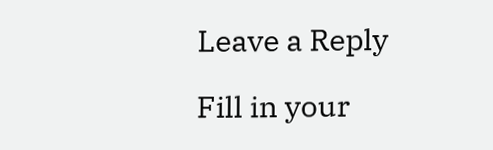Leave a Reply

Fill in your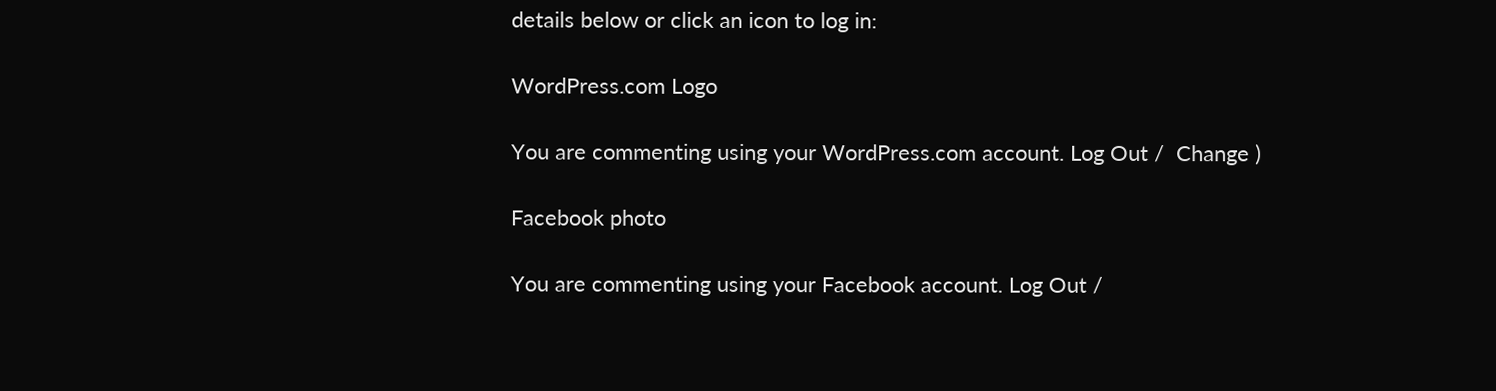details below or click an icon to log in:

WordPress.com Logo

You are commenting using your WordPress.com account. Log Out /  Change )

Facebook photo

You are commenting using your Facebook account. Log Out /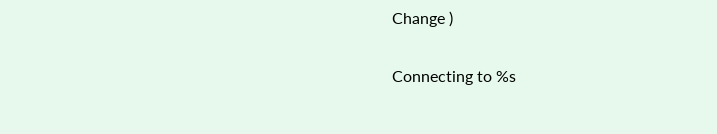Change )

Connecting to %s